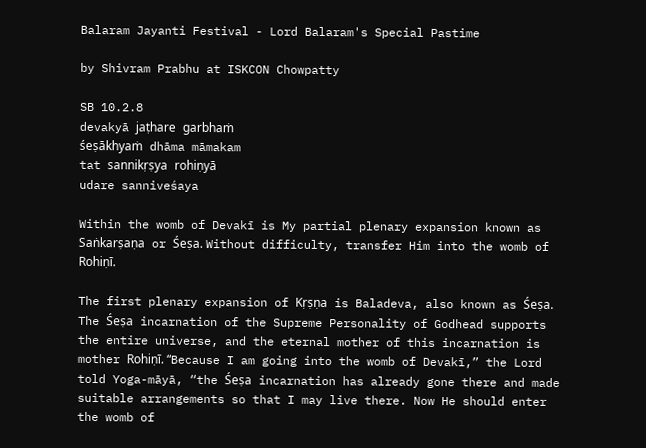Balaram Jayanti Festival - Lord Balaram's Special Pastime

by Shivram Prabhu at ISKCON Chowpatty

SB 10.2.8
devakyā jaṭhare garbhaṁ
śeṣākhyaṁ dhāma māmakam
tat sannikṛṣya rohiṇyā
udare sanniveśaya

Within the womb of Devakī is My partial plenary expansion known as Saṅkarṣaṇa or Śeṣa. Without difficulty, transfer Him into the womb of Rohiṇī.

The first plenary expansion of Kṛṣṇa is Baladeva, also known as Śeṣa. The Śeṣa incarnation of the Supreme Personality of Godhead supports the entire universe, and the eternal mother of this incarnation is mother Rohiṇī. “Because I am going into the womb of Devakī,” the Lord told Yoga-māyā, “the Śeṣa incarnation has already gone there and made suitable arrangements so that I may live there. Now He should enter the womb of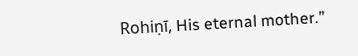Rohiṇī, His eternal mother.”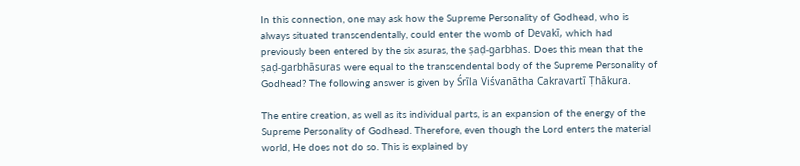In this connection, one may ask how the Supreme Personality of Godhead, who is always situated transcendentally, could enter the womb of Devakī, which had previously been entered by the six asuras, the ṣaḍ-garbhas. Does this mean that the ṣaḍ-garbhāsuras were equal to the transcendental body of the Supreme Personality of Godhead? The following answer is given by Śrīla Viśvanātha Cakravartī Ṭhākura.

The entire creation, as well as its individual parts, is an expansion of the energy of the Supreme Personality of Godhead. Therefore, even though the Lord enters the material world, He does not do so. This is explained by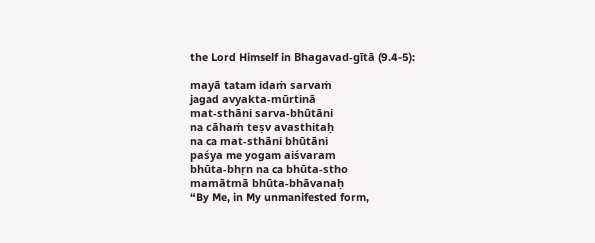the Lord Himself in Bhagavad-gītā (9.4-5):

mayā tatam idaṁ sarvaṁ
jagad avyakta-mūrtinā
mat-sthāni sarva-bhūtāni
na cāhaṁ teṣv avasthitaḥ
na ca mat-sthāni bhūtāni
paśya me yogam aiśvaram
bhūta-bhṛn na ca bhūta-stho
mamātmā bhūta-bhāvanaḥ
“By Me, in My unmanifested form,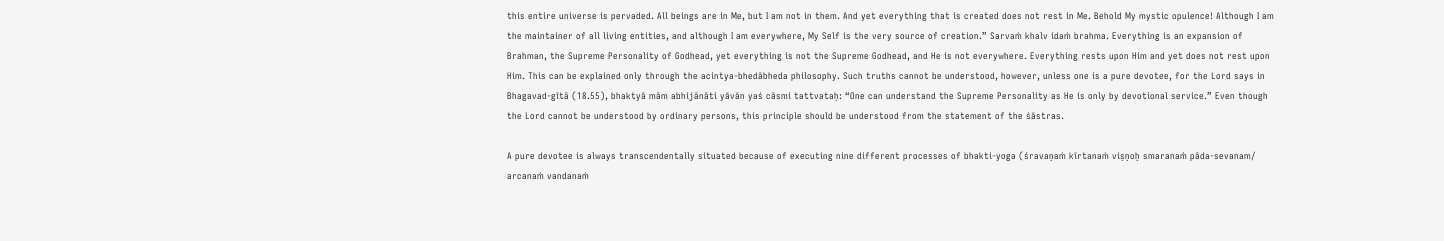this entire universe is pervaded. All beings are in Me, but I am not in them. And yet everything that is created does not rest in Me. Behold My mystic opulence! Although I am the maintainer of all living entities, and although I am everywhere, My Self is the very source of creation.” Sarvaṁ khalv idaṁ brahma. Everything is an expansion of Brahman, the Supreme Personality of Godhead, yet everything is not the Supreme Godhead, and He is not everywhere. Everything rests upon Him and yet does not rest upon Him. This can be explained only through the acintya-bhedābheda philosophy. Such truths cannot be understood, however, unless one is a pure devotee, for the Lord says in Bhagavad-gītā (18.55), bhaktyā mām abhijānāti yāvān yaś cāsmi tattvataḥ: “One can understand the Supreme Personality as He is only by devotional service.” Even though the Lord cannot be understood by ordinary persons, this principle should be understood from the statement of the śāstras.

A pure devotee is always transcendentally situated because of executing nine different processes of bhakti-yoga (śravaṇaṁ kīrtanaṁ viṣṇoḥ smaranaṁ pāda-sevanam/ arcanaṁ vandanaṁ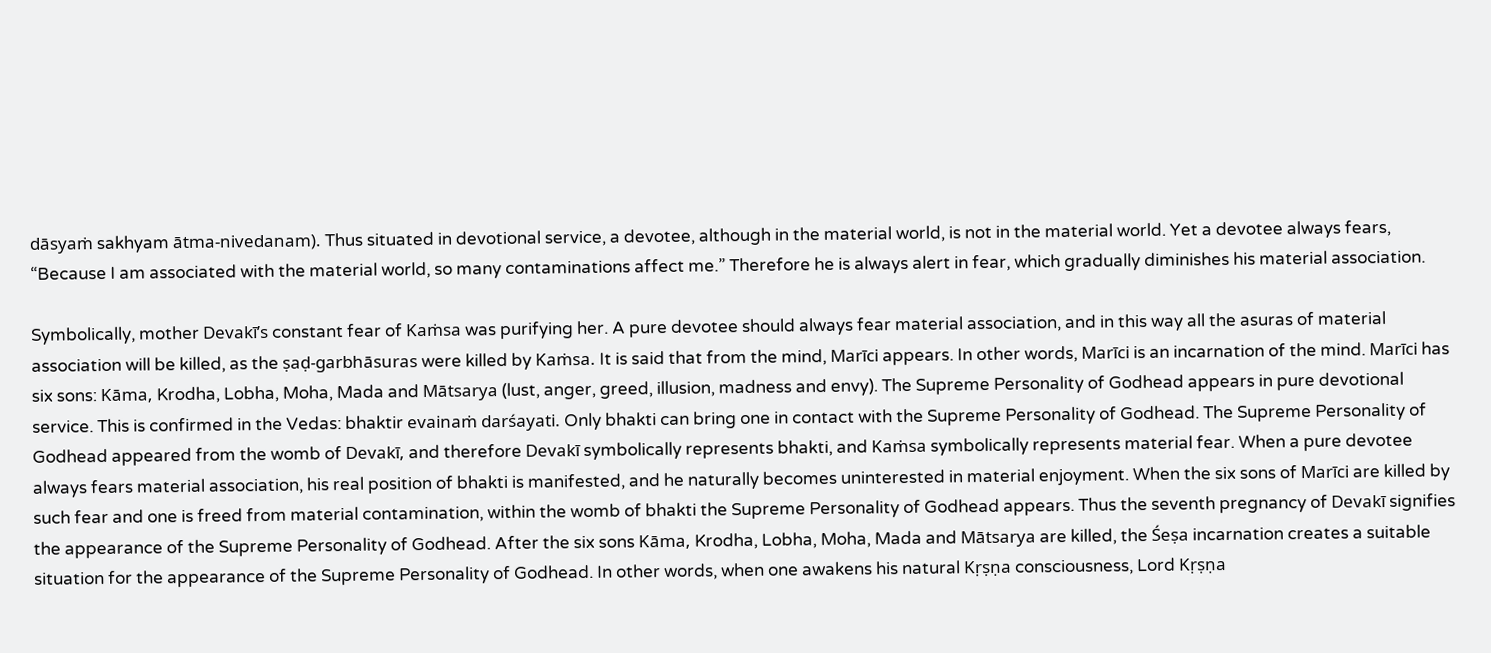dāsyaṁ sakhyam ātma-nivedanam). Thus situated in devotional service, a devotee, although in the material world, is not in the material world. Yet a devotee always fears, “Because I am associated with the material world, so many contaminations affect me.” Therefore he is always alert in fear, which gradually diminishes his material association.

Symbolically, mother Devakī’s constant fear of Kaṁsa was purifying her. A pure devotee should always fear material association, and in this way all the asuras of material association will be killed, as the ṣaḍ-garbhāsuras were killed by Kaṁsa. It is said that from the mind, Marīci appears. In other words, Marīci is an incarnation of the mind. Marīci has six sons: Kāma, Krodha, Lobha, Moha, Mada and Mātsarya (lust, anger, greed, illusion, madness and envy). The Supreme Personality of Godhead appears in pure devotional service. This is confirmed in the Vedas: bhaktir evainaṁ darśayati. Only bhakti can bring one in contact with the Supreme Personality of Godhead. The Supreme Personality of Godhead appeared from the womb of Devakī, and therefore Devakī symbolically represents bhakti, and Kaṁsa symbolically represents material fear. When a pure devotee always fears material association, his real position of bhakti is manifested, and he naturally becomes uninterested in material enjoyment. When the six sons of Marīci are killed by such fear and one is freed from material contamination, within the womb of bhakti the Supreme Personality of Godhead appears. Thus the seventh pregnancy of Devakī signifies the appearance of the Supreme Personality of Godhead. After the six sons Kāma, Krodha, Lobha, Moha, Mada and Mātsarya are killed, the Śeṣa incarnation creates a suitable situation for the appearance of the Supreme Personality of Godhead. In other words, when one awakens his natural Kṛṣṇa consciousness, Lord Kṛṣṇa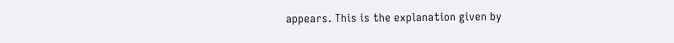appears. This is the explanation given by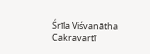Śrīla Viśvanātha Cakravartī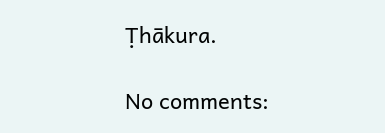Ṭhākura.

No comments: